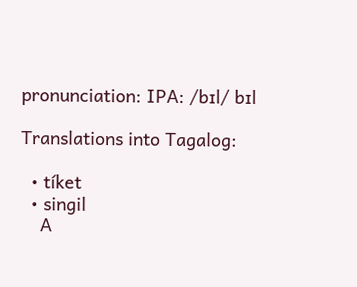pronunciation: IPA: /bɪl/ bɪl

Translations into Tagalog:

  • tíket
  • singil
    A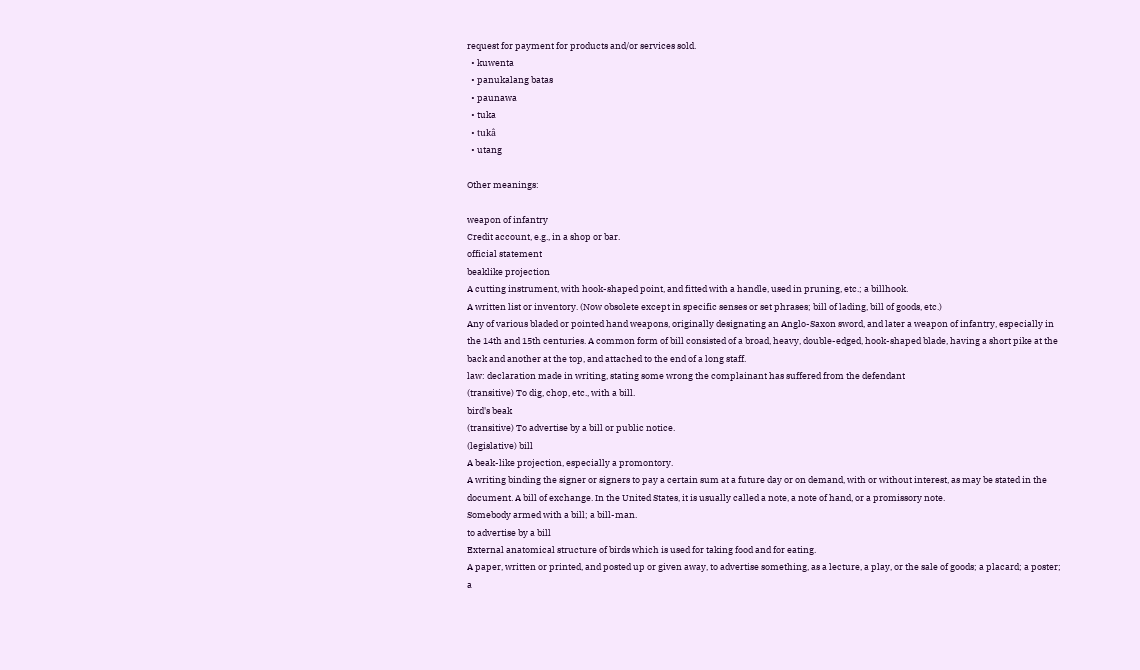request for payment for products and/or services sold.
  • kuwenta
  • panukalang batas
  • paunawa
  • tuka
  • tukâ
  • utang

Other meanings:

weapon of infantry
Credit account, e.g., in a shop or bar.
official statement
beaklike projection
A cutting instrument, with hook-shaped point, and fitted with a handle, used in pruning, etc.; a billhook.
A written list or inventory. (Now obsolete except in specific senses or set phrases; bill of lading, bill of goods, etc.)
Any of various bladed or pointed hand weapons, originally designating an Anglo-Saxon sword, and later a weapon of infantry, especially in the 14th and 15th centuries. A common form of bill consisted of a broad, heavy, double-edged, hook-shaped blade, having a short pike at the back and another at the top, and attached to the end of a long staff.
law: declaration made in writing, stating some wrong the complainant has suffered from the defendant
(transitive) To dig, chop, etc., with a bill.
bird's beak
(transitive) To advertise by a bill or public notice.
(legislative) bill
A beak-like projection, especially a promontory.
A writing binding the signer or signers to pay a certain sum at a future day or on demand, with or without interest, as may be stated in the document. A bill of exchange. In the United States, it is usually called a note, a note of hand, or a promissory note.
Somebody armed with a bill; a bill-man.
to advertise by a bill
External anatomical structure of birds which is used for taking food and for eating.
A paper, written or printed, and posted up or given away, to advertise something, as a lecture, a play, or the sale of goods; a placard; a poster; a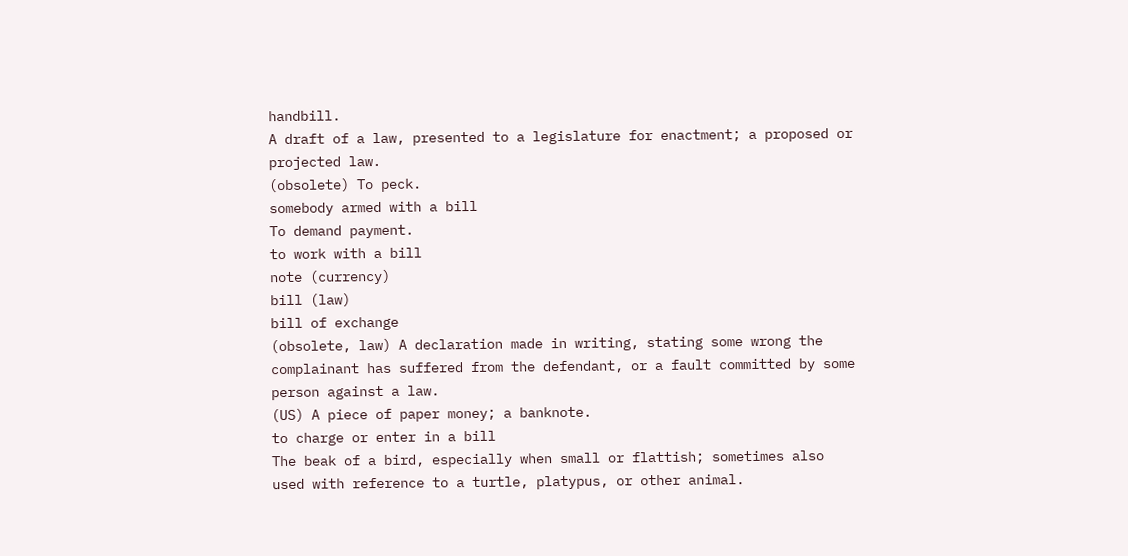handbill.
A draft of a law, presented to a legislature for enactment; a proposed or projected law.
(obsolete) To peck.
somebody armed with a bill
To demand payment.
to work with a bill
note (currency)
bill (law)
bill of exchange
(obsolete, law) A declaration made in writing, stating some wrong the complainant has suffered from the defendant, or a fault committed by some person against a law.
(US) A piece of paper money; a banknote.
to charge or enter in a bill
The beak of a bird, especially when small or flattish; sometimes also used with reference to a turtle, platypus, or other animal.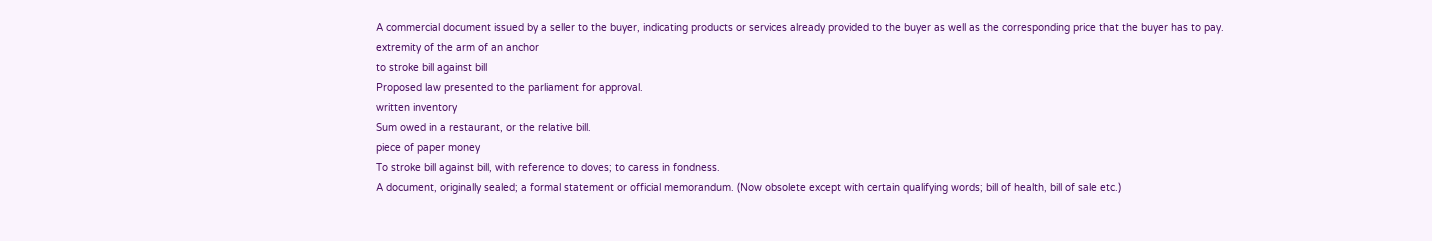A commercial document issued by a seller to the buyer, indicating products or services already provided to the buyer as well as the corresponding price that the buyer has to pay.
extremity of the arm of an anchor
to stroke bill against bill
Proposed law presented to the parliament for approval.
written inventory
Sum owed in a restaurant, or the relative bill.
piece of paper money
To stroke bill against bill, with reference to doves; to caress in fondness.
A document, originally sealed; a formal statement or official memorandum. (Now obsolete except with certain qualifying words; bill of health, bill of sale etc.)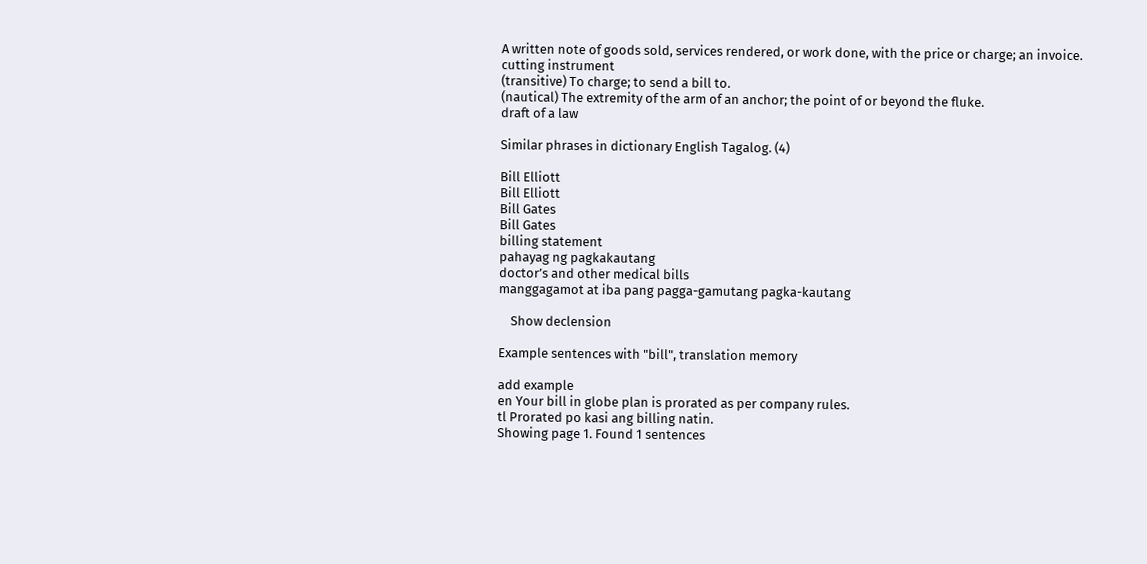A written note of goods sold, services rendered, or work done, with the price or charge; an invoice.
cutting instrument
(transitive) To charge; to send a bill to.
(nautical) The extremity of the arm of an anchor; the point of or beyond the fluke.
draft of a law

Similar phrases in dictionary English Tagalog. (4)

Bill Elliott
Bill Elliott
Bill Gates
Bill Gates
billing statement
pahayag ng pagkakautang
doctor’s and other medical bills
manggagamot at iba pang pagga-gamutang pagka-kautang

    Show declension

Example sentences with "bill", translation memory

add example
en Your bill in globe plan is prorated as per company rules.
tl Prorated po kasi ang billing natin.
Showing page 1. Found 1 sentences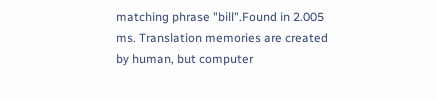matching phrase "bill".Found in 2.005 ms. Translation memories are created by human, but computer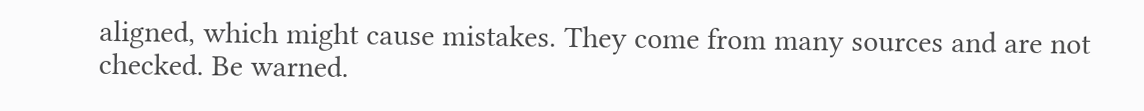aligned, which might cause mistakes. They come from many sources and are not checked. Be warned.